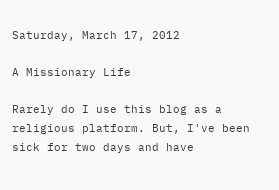Saturday, March 17, 2012

A Missionary Life

Rarely do I use this blog as a religious platform. But, I've been sick for two days and have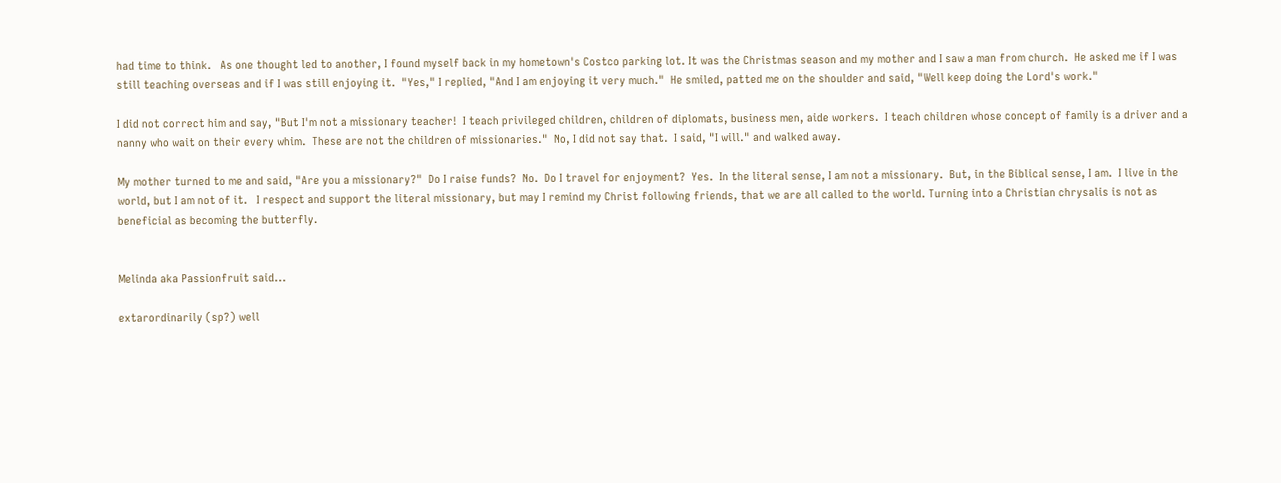had time to think.   As one thought led to another, I found myself back in my hometown's Costco parking lot. It was the Christmas season and my mother and I saw a man from church.  He asked me if I was still teaching overseas and if I was still enjoying it.  "Yes," I replied, "And I am enjoying it very much."  He smiled, patted me on the shoulder and said, "Well keep doing the Lord's work."

I did not correct him and say, "But I'm not a missionary teacher!  I teach privileged children, children of diplomats, business men, aide workers.  I teach children whose concept of family is a driver and a nanny who wait on their every whim.  These are not the children of missionaries."  No, I did not say that.  I said, "I will." and walked away.

My mother turned to me and said, "Are you a missionary?"  Do I raise funds?  No.  Do I travel for enjoyment?  Yes.  In the literal sense, I am not a missionary.  But, in the Biblical sense, I am.  I live in the world, but I am not of it.   I respect and support the literal missionary, but may I remind my Christ following friends, that we are all called to the world. Turning into a Christian chrysalis is not as beneficial as becoming the butterfly.


Melinda aka Passionfruit said...

extarordinarily (sp?) well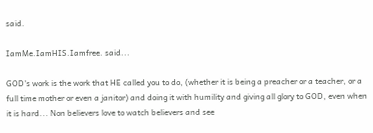said.

IamMe.IamHIS.Iamfree. said...

GOD's work is the work that HE called you to do, (whether it is being a preacher or a teacher, or a full time mother or even a janitor) and doing it with humility and giving all glory to GOD, even when it is hard... Non believers love to watch believers and see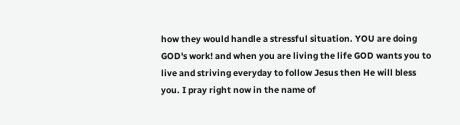how they would handle a stressful situation. YOU are doing GOD's work! and when you are living the life GOD wants you to live and striving everyday to follow Jesus then He will bless you. I pray right now in the name of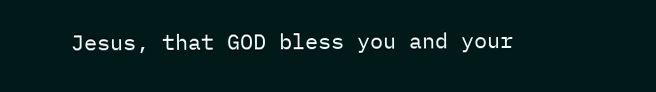Jesus, that GOD bless you and your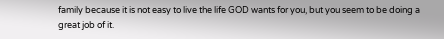family because it is not easy to live the life GOD wants for you, but you seem to be doing a great job of it.